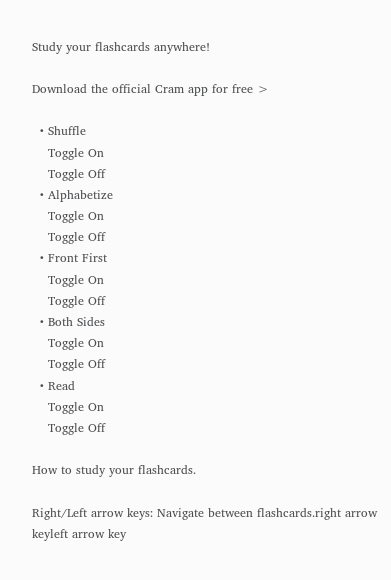Study your flashcards anywhere!

Download the official Cram app for free >

  • Shuffle
    Toggle On
    Toggle Off
  • Alphabetize
    Toggle On
    Toggle Off
  • Front First
    Toggle On
    Toggle Off
  • Both Sides
    Toggle On
    Toggle Off
  • Read
    Toggle On
    Toggle Off

How to study your flashcards.

Right/Left arrow keys: Navigate between flashcards.right arrow keyleft arrow key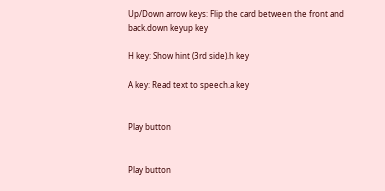Up/Down arrow keys: Flip the card between the front and back.down keyup key

H key: Show hint (3rd side).h key

A key: Read text to speech.a key


Play button


Play button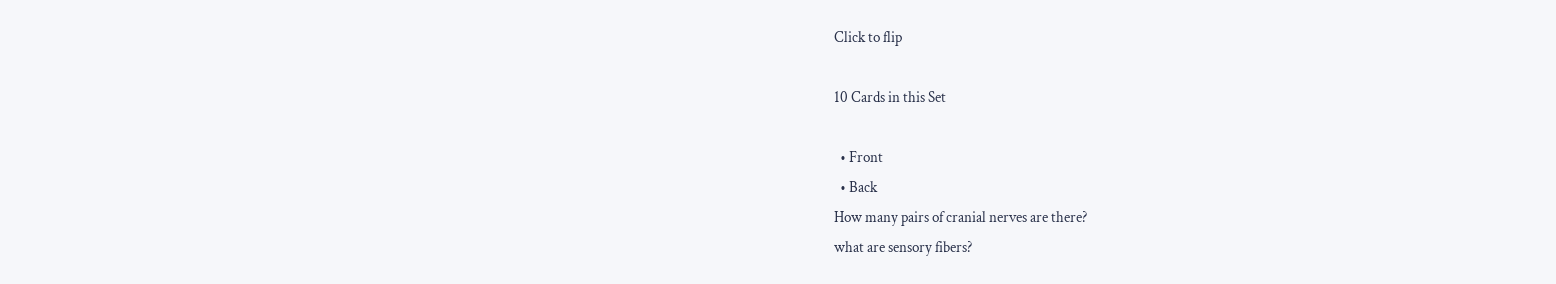Click to flip

10 Cards in this Set

  • Front
  • Back
How many pairs of cranial nerves are there?
what are sensory fibers?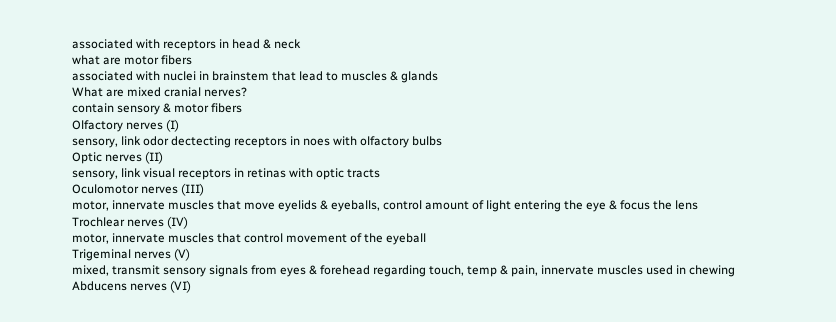associated with receptors in head & neck
what are motor fibers
associated with nuclei in brainstem that lead to muscles & glands
What are mixed cranial nerves?
contain sensory & motor fibers
Olfactory nerves (I)
sensory, link odor dectecting receptors in noes with olfactory bulbs
Optic nerves (II)
sensory, link visual receptors in retinas with optic tracts
Oculomotor nerves (III)
motor, innervate muscles that move eyelids & eyeballs, control amount of light entering the eye & focus the lens
Trochlear nerves (IV)
motor, innervate muscles that control movement of the eyeball
Trigeminal nerves (V)
mixed, transmit sensory signals from eyes & forehead regarding touch, temp & pain, innervate muscles used in chewing
Abducens nerves (VI)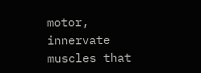motor, innervate muscles that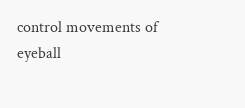control movements of eyeball